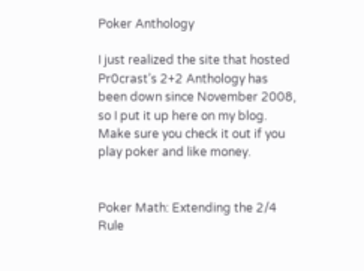Poker Anthology

I just realized the site that hosted Pr0crast’s 2+2 Anthology has been down since November 2008, so I put it up here on my blog. Make sure you check it out if you play poker and like money.


Poker Math: Extending the 2/4 Rule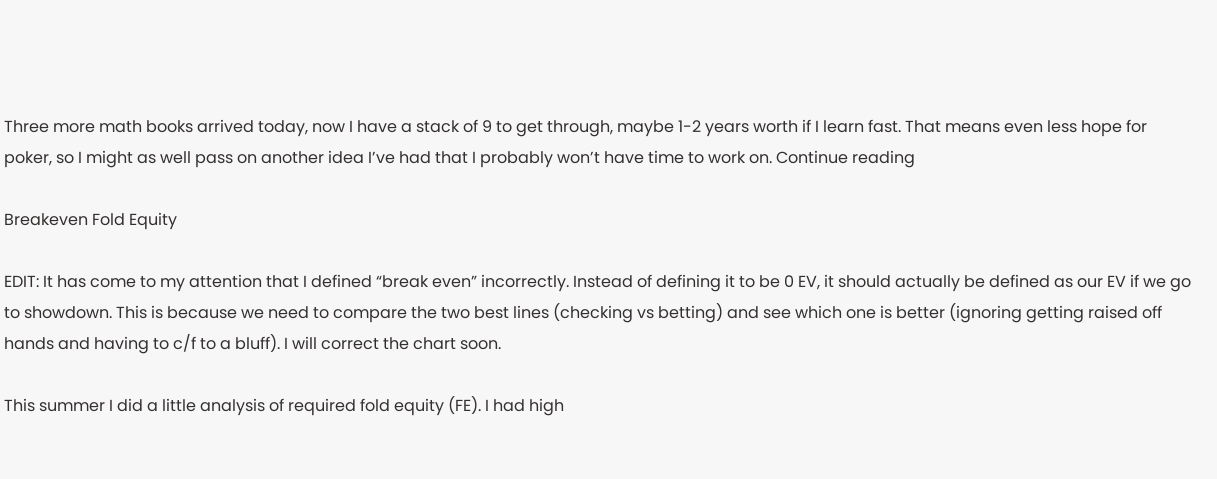Three more math books arrived today, now I have a stack of 9 to get through, maybe 1-2 years worth if I learn fast. That means even less hope for poker, so I might as well pass on another idea I’ve had that I probably won’t have time to work on. Continue reading

Breakeven Fold Equity

EDIT: It has come to my attention that I defined “break even” incorrectly. Instead of defining it to be 0 EV, it should actually be defined as our EV if we go to showdown. This is because we need to compare the two best lines (checking vs betting) and see which one is better (ignoring getting raised off hands and having to c/f to a bluff). I will correct the chart soon.

This summer I did a little analysis of required fold equity (FE). I had high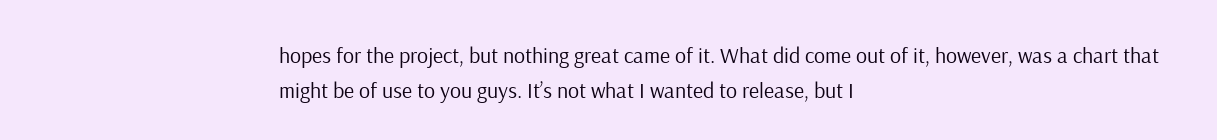hopes for the project, but nothing great came of it. What did come out of it, however, was a chart that might be of use to you guys. It’s not what I wanted to release, but I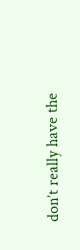don’t really have the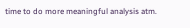time to do more meaningful analysis atm.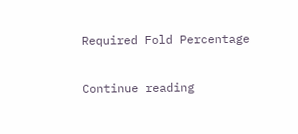Required Fold Percentage

Continue reading